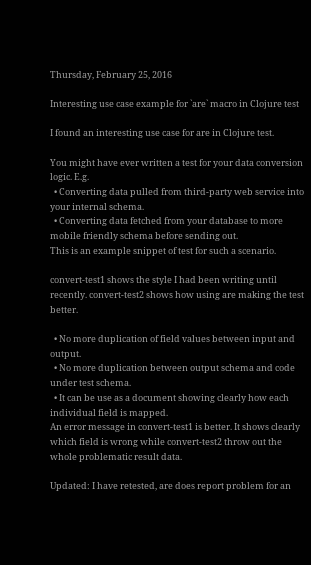Thursday, February 25, 2016

Interesting use case example for `are` macro in Clojure test

I found an interesting use case for are in Clojure test.

You might have ever written a test for your data conversion logic. E.g.
  • Converting data pulled from third-party web service into your internal schema.
  • Converting data fetched from your database to more mobile friendly schema before sending out.
This is an example snippet of test for such a scenario.

convert-test1 shows the style I had been writing until recently. convert-test2 shows how using are making the test better.

  • No more duplication of field values between input and output.
  • No more duplication between output schema and code under test schema.
  • It can be use as a document showing clearly how each individual field is mapped.
An error message in convert-test1 is better. It shows clearly which field is wrong while convert-test2 throw out the whole problematic result data.

Updated: I have retested, are does report problem for an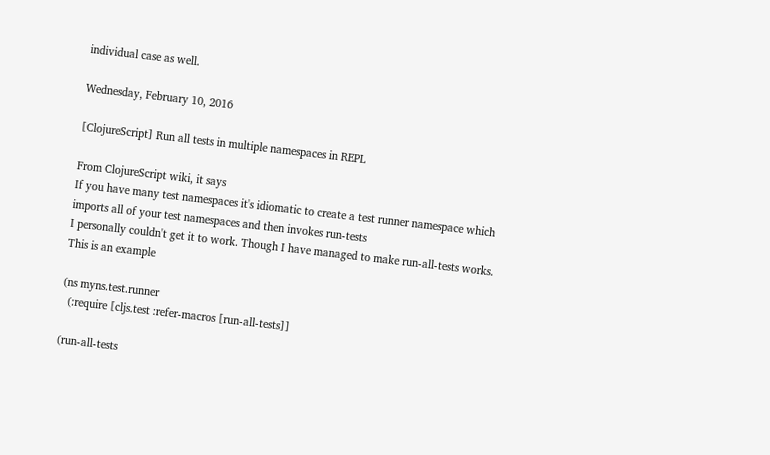individual case as well.

Wednesday, February 10, 2016

[ClojureScript] Run all tests in multiple namespaces in REPL

From ClojureScript wiki, it says
If you have many test namespaces it's idiomatic to create a test runner namespace which imports all of your test namespaces and then invokes run-tests
I personally couldn't get it to work. Though I have managed to make run-all-tests works. This is an example

(ns myns.test.runner
  (:require [cljs.test :refer-macros [run-all-tests]]

(run-all-tests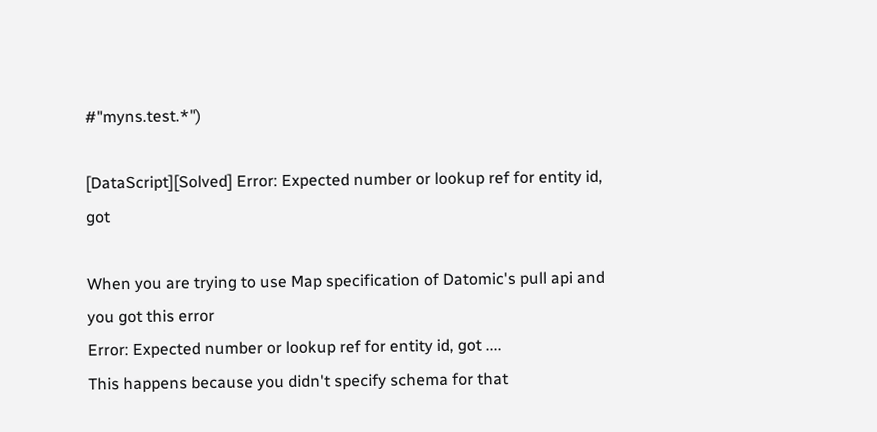#"myns.test.*")

[DataScript][Solved] Error: Expected number or lookup ref for entity id, got

When you are trying to use Map specification of Datomic's pull api and you got this error
Error: Expected number or lookup ref for entity id, got ....
This happens because you didn't specify schema for that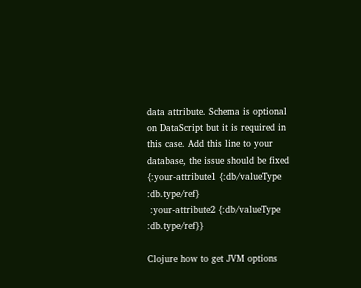data attribute. Schema is optional on DataScript but it is required in this case. Add this line to your database, the issue should be fixed
{:your-attribute1 {:db/valueType :db.type/ref}
 :your-attribute2 {:db/valueType :db.type/ref}}

Clojure how to get JVM options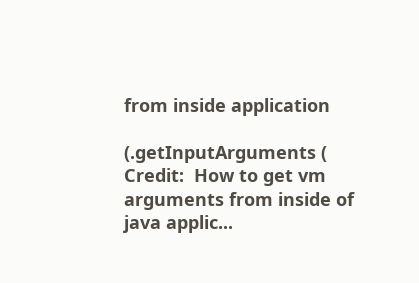from inside application

(.getInputArguments ( Credit:  How to get vm arguments from inside of java applic...